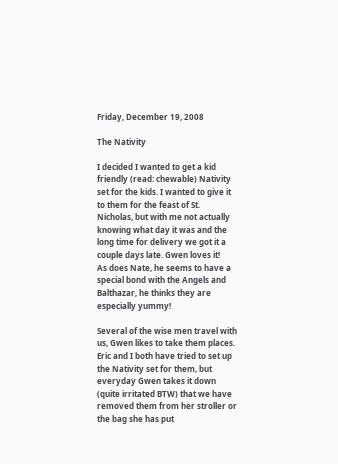Friday, December 19, 2008

The Nativity

I decided I wanted to get a kid friendly (read: chewable) Nativity set for the kids. I wanted to give it to them for the feast of St. Nicholas, but with me not actually knowing what day it was and the long time for delivery we got it a couple days late. Gwen loves it!
As does Nate, he seems to have a special bond with the Angels and Balthazar, he thinks they are especially yummy!

Several of the wise men travel with us, Gwen likes to take them places. Eric and I both have tried to set up the Nativity set for them, but everyday Gwen takes it down (quite irritated BTW) that we have removed them from her stroller or the bag she has put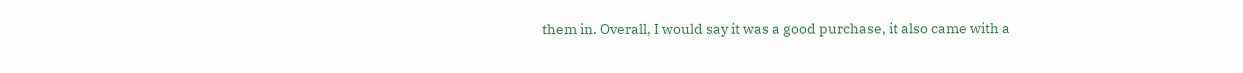them in. Overall, I would say it was a good purchase, it also came with a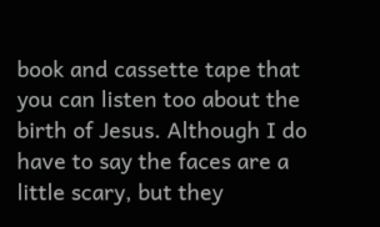book and cassette tape that you can listen too about the birth of Jesus. Although I do have to say the faces are a little scary, but they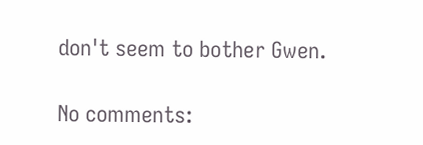don't seem to bother Gwen.

No comments: